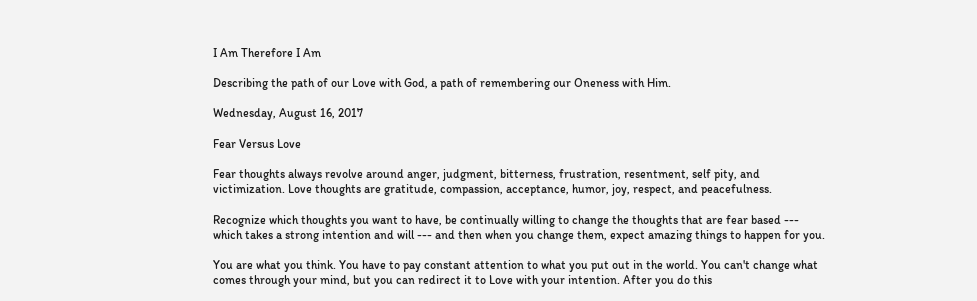I Am Therefore I Am

Describing the path of our Love with God, a path of remembering our Oneness with Him.

Wednesday, August 16, 2017

Fear Versus Love

Fear thoughts always revolve around anger, judgment, bitterness, frustration, resentment, self pity, and victimization. Love thoughts are gratitude, compassion, acceptance, humor, joy, respect, and peacefulness.

Recognize which thoughts you want to have, be continually willing to change the thoughts that are fear based --- which takes a strong intention and will --- and then when you change them, expect amazing things to happen for you.

You are what you think. You have to pay constant attention to what you put out in the world. You can't change what comes through your mind, but you can redirect it to Love with your intention. After you do this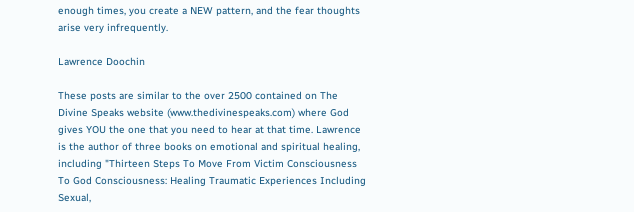enough times, you create a NEW pattern, and the fear thoughts arise very infrequently.

Lawrence Doochin

These posts are similar to the over 2500 contained on The Divine Speaks website (www.thedivinespeaks.com) where God gives YOU the one that you need to hear at that time. Lawrence is the author of three books on emotional and spiritual healing, including "Thirteen Steps To Move From Victim Consciousness To God Consciousness: Healing Traumatic Experiences Including Sexual,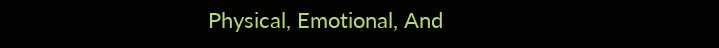Physical, Emotional, And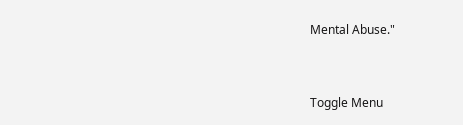Mental Abuse."


Toggle Menu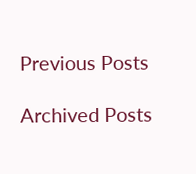Previous Posts

Archived Posts